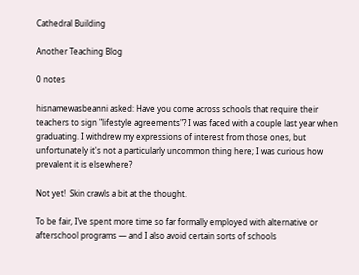Cathedral Building

Another Teaching Blog

0 notes

hisnamewasbeanni asked: Have you come across schools that require their teachers to sign "lifestyle agreements"? I was faced with a couple last year when graduating. I withdrew my expressions of interest from those ones, but unfortunately it's not a particularly uncommon thing here; I was curious how prevalent it is elsewhere?

Not yet!  Skin crawls a bit at the thought.

To be fair, I’ve spent more time so far formally employed with alternative or afterschool programs — and I also avoid certain sorts of schools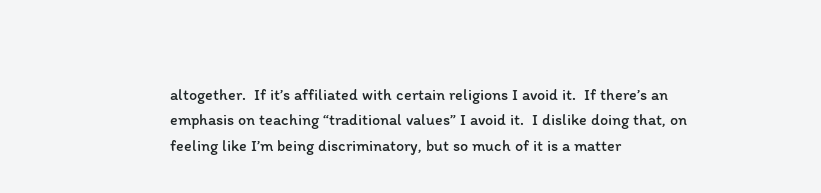altogether.  If it’s affiliated with certain religions I avoid it.  If there’s an emphasis on teaching “traditional values” I avoid it.  I dislike doing that, on feeling like I’m being discriminatory, but so much of it is a matter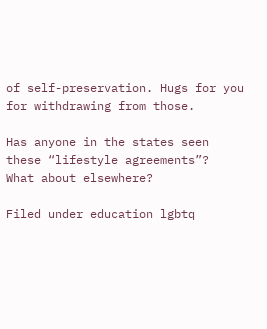of self-preservation. Hugs for you for withdrawing from those.

Has anyone in the states seen these “lifestyle agreements”?  What about elsewhere?

Filed under education lgbtq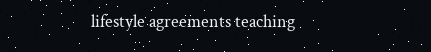lifestyle agreements teaching